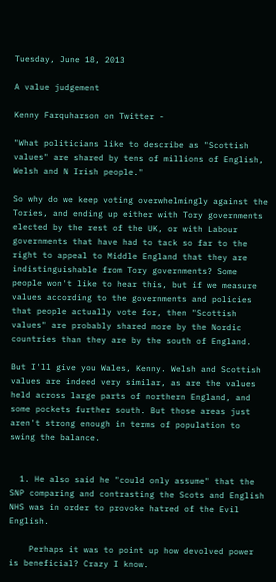Tuesday, June 18, 2013

A value judgement

Kenny Farquharson on Twitter -

"What politicians like to describe as "Scottish values" are shared by tens of millions of English, Welsh and N Irish people."

So why do we keep voting overwhelmingly against the Tories, and ending up either with Tory governments elected by the rest of the UK, or with Labour governments that have had to tack so far to the right to appeal to Middle England that they are indistinguishable from Tory governments? Some people won't like to hear this, but if we measure values according to the governments and policies that people actually vote for, then "Scottish values" are probably shared more by the Nordic countries than they are by the south of England.

But I'll give you Wales, Kenny. Welsh and Scottish values are indeed very similar, as are the values held across large parts of northern England, and some pockets further south. But those areas just aren't strong enough in terms of population to swing the balance.


  1. He also said he "could only assume" that the SNP comparing and contrasting the Scots and English NHS was in order to provoke hatred of the Evil English.

    Perhaps it was to point up how devolved power is beneficial? Crazy I know.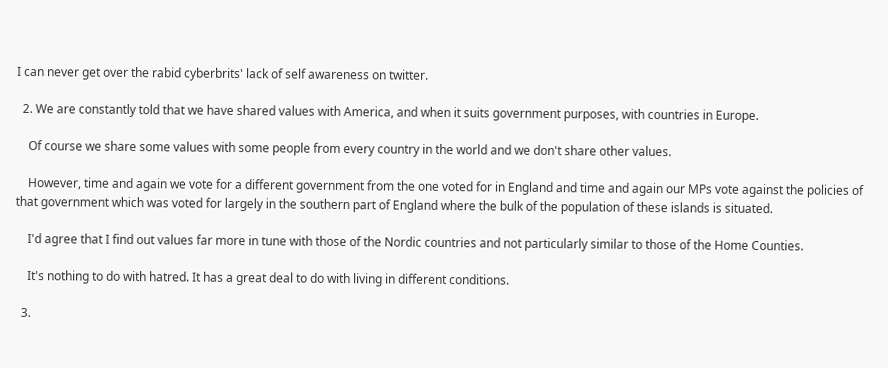I can never get over the rabid cyberbrits' lack of self awareness on twitter.

  2. We are constantly told that we have shared values with America, and when it suits government purposes, with countries in Europe.

    Of course we share some values with some people from every country in the world and we don't share other values.

    However, time and again we vote for a different government from the one voted for in England and time and again our MPs vote against the policies of that government which was voted for largely in the southern part of England where the bulk of the population of these islands is situated.

    I'd agree that I find out values far more in tune with those of the Nordic countries and not particularly similar to those of the Home Counties.

    It's nothing to do with hatred. It has a great deal to do with living in different conditions.

  3.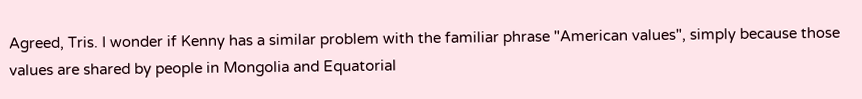Agreed, Tris. I wonder if Kenny has a similar problem with the familiar phrase "American values", simply because those values are shared by people in Mongolia and Equatorial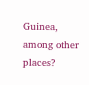Guinea, among other places?